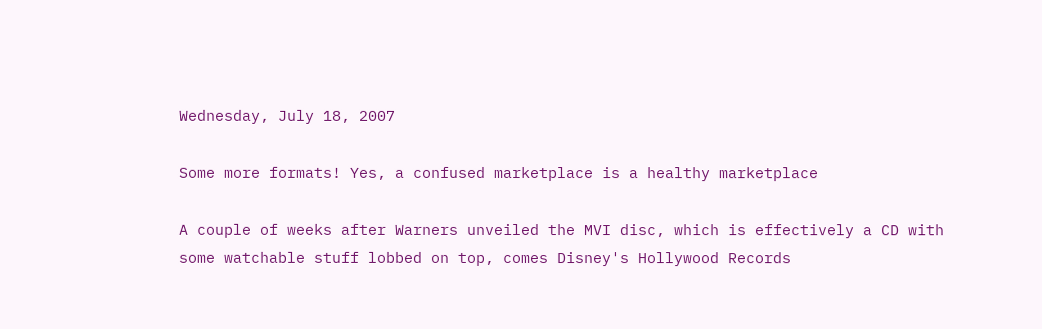Wednesday, July 18, 2007

Some more formats! Yes, a confused marketplace is a healthy marketplace

A couple of weeks after Warners unveiled the MVI disc, which is effectively a CD with some watchable stuff lobbed on top, comes Disney's Hollywood Records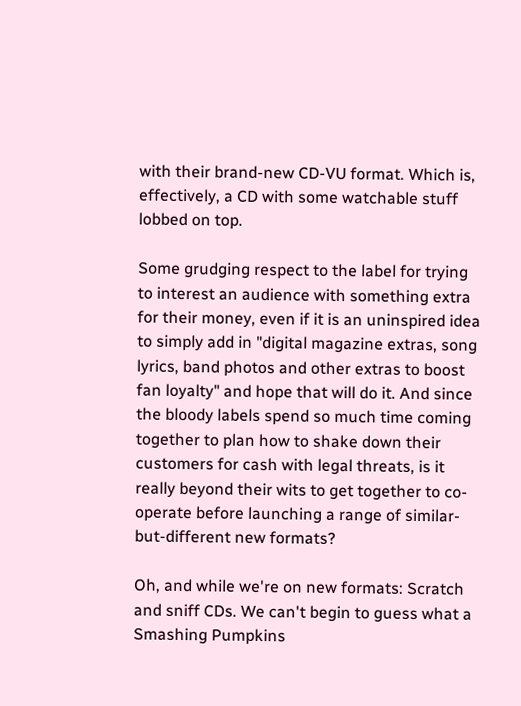with their brand-new CD-VU format. Which is, effectively, a CD with some watchable stuff lobbed on top.

Some grudging respect to the label for trying to interest an audience with something extra for their money, even if it is an uninspired idea to simply add in "digital magazine extras, song lyrics, band photos and other extras to boost fan loyalty" and hope that will do it. And since the bloody labels spend so much time coming together to plan how to shake down their customers for cash with legal threats, is it really beyond their wits to get together to co-operate before launching a range of similar-but-different new formats?

Oh, and while we're on new formats: Scratch and sniff CDs. We can't begin to guess what a Smashing Pumpkins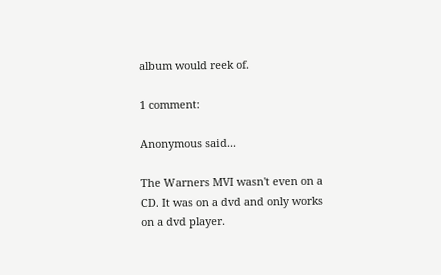album would reek of.

1 comment:

Anonymous said...

The Warners MVI wasn't even on a CD. It was on a dvd and only works on a dvd player.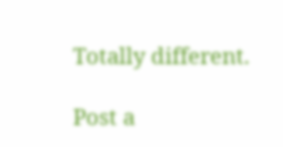Totally different.

Post a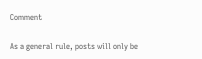Comment

As a general rule, posts will only be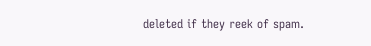deleted if they reek of spam.